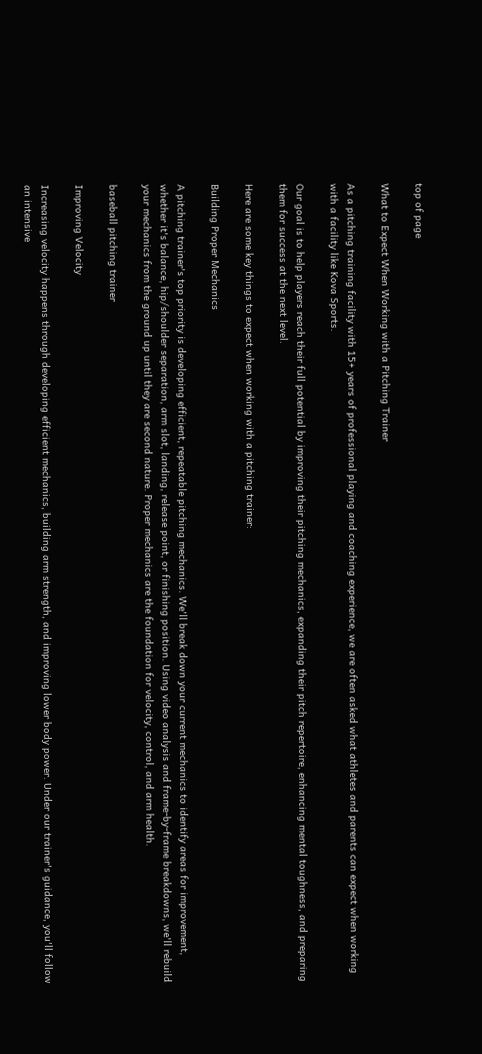top of page

What to Expect When Working with a Pitching Trainer

As a pitching training facility with 15+ years of professional playing and coaching experience, we are often asked what athletes and parents can expect when working with a facility like Kova Sports.

Our goal is to help players reach their full potential by improving their pitching mechanics, expanding their pitch repertoire, enhancing mental toughness, and preparing them for success at the next level.

Here are some key things to expect when working with a pitching trainer:

Building Proper Mechanics

A pitching trainer's top priority is developing efficient, repeatable pitching mechanics. We'll break down your current mechanics to identify areas for improvement, whether it's balance, hip/shoulder separation, arm slot, landing, release point, or finishing position. Using video analysis and frame-by-frame breakdowns, we'll rebuild your mechanics from the ground up until they are second nature. Proper mechanics are the foundation for velocity, control, and arm health.

baseball pitching trainer

Improving Velocity

Increasing velocity happens through developing efficient mechanics, building arm strength, and improving lower body power. Under our trainer's guidance, you'll follow an intensive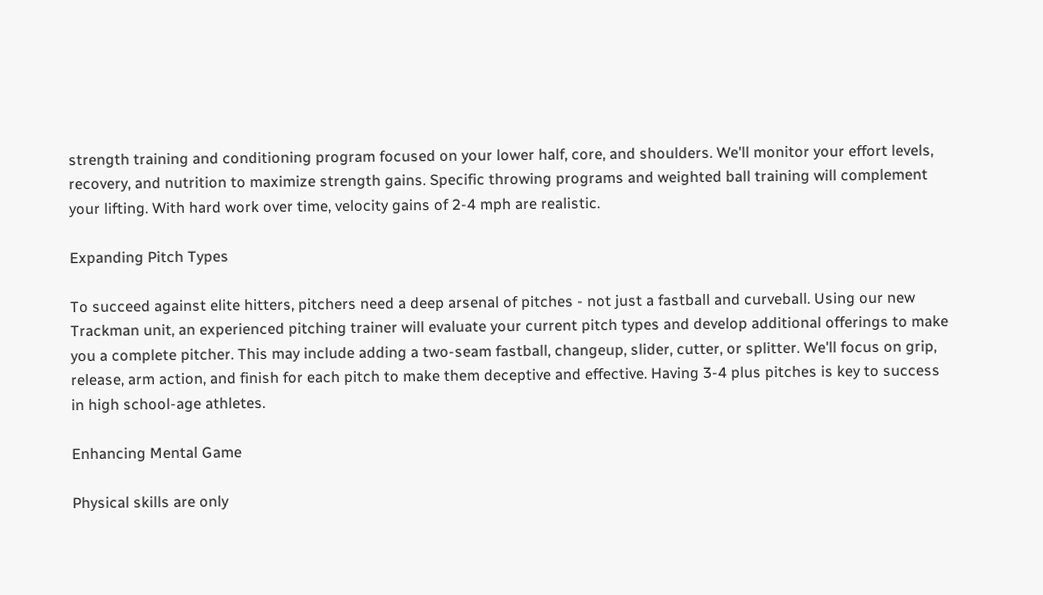strength training and conditioning program focused on your lower half, core, and shoulders. We'll monitor your effort levels, recovery, and nutrition to maximize strength gains. Specific throwing programs and weighted ball training will complement your lifting. With hard work over time, velocity gains of 2-4 mph are realistic.

Expanding Pitch Types

To succeed against elite hitters, pitchers need a deep arsenal of pitches - not just a fastball and curveball. Using our new Trackman unit, an experienced pitching trainer will evaluate your current pitch types and develop additional offerings to make you a complete pitcher. This may include adding a two-seam fastball, changeup, slider, cutter, or splitter. We'll focus on grip, release, arm action, and finish for each pitch to make them deceptive and effective. Having 3-4 plus pitches is key to success in high school-age athletes.

Enhancing Mental Game

Physical skills are only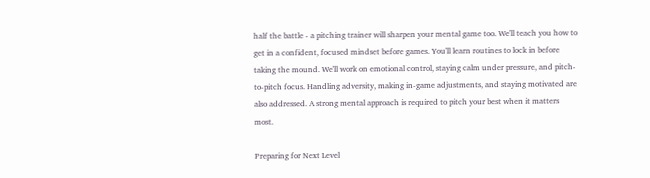half the battle - a pitching trainer will sharpen your mental game too. We'll teach you how to get in a confident, focused mindset before games. You'll learn routines to lock in before taking the mound. We'll work on emotional control, staying calm under pressure, and pitch-to-pitch focus. Handling adversity, making in-game adjustments, and staying motivated are also addressed. A strong mental approach is required to pitch your best when it matters most.

Preparing for Next Level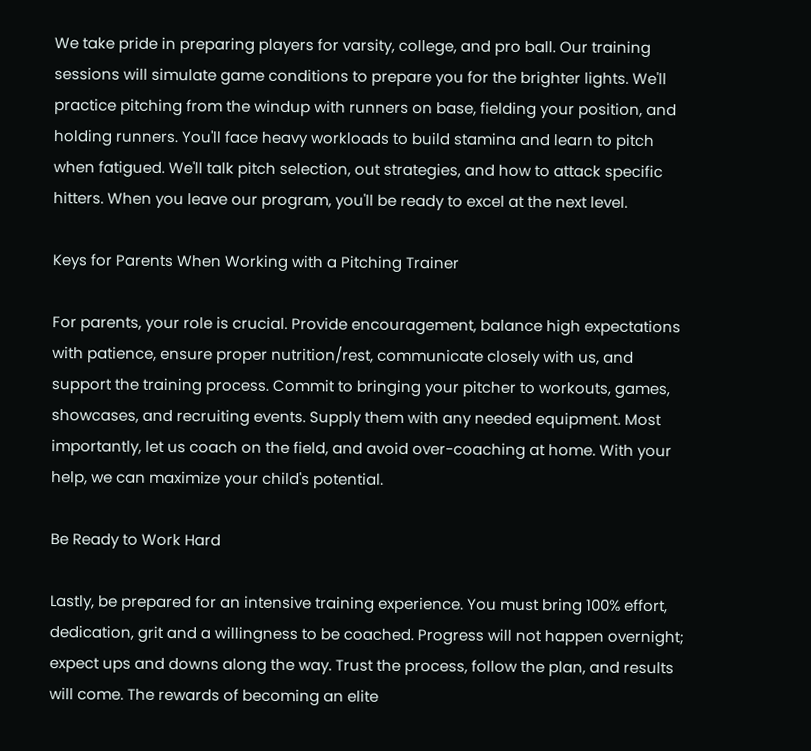We take pride in preparing players for varsity, college, and pro ball. Our training sessions will simulate game conditions to prepare you for the brighter lights. We'll practice pitching from the windup with runners on base, fielding your position, and holding runners. You'll face heavy workloads to build stamina and learn to pitch when fatigued. We'll talk pitch selection, out strategies, and how to attack specific hitters. When you leave our program, you'll be ready to excel at the next level.

Keys for Parents When Working with a Pitching Trainer

For parents, your role is crucial. Provide encouragement, balance high expectations with patience, ensure proper nutrition/rest, communicate closely with us, and support the training process. Commit to bringing your pitcher to workouts, games, showcases, and recruiting events. Supply them with any needed equipment. Most importantly, let us coach on the field, and avoid over-coaching at home. With your help, we can maximize your child's potential.

Be Ready to Work Hard

Lastly, be prepared for an intensive training experience. You must bring 100% effort, dedication, grit and a willingness to be coached. Progress will not happen overnight; expect ups and downs along the way. Trust the process, follow the plan, and results will come. The rewards of becoming an elite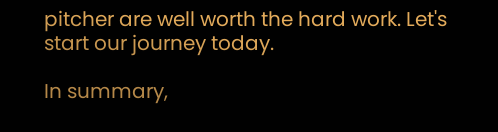pitcher are well worth the hard work. Let's start our journey today.

In summary,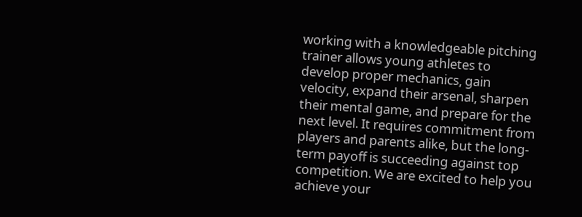working with a knowledgeable pitching trainer allows young athletes to develop proper mechanics, gain velocity, expand their arsenal, sharpen their mental game, and prepare for the next level. It requires commitment from players and parents alike, but the long-term payoff is succeeding against top competition. We are excited to help you achieve your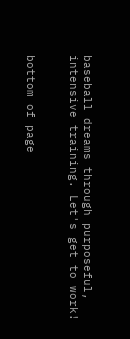baseball dreams through purposeful, intensive training. Let's get to work!


bottom of page